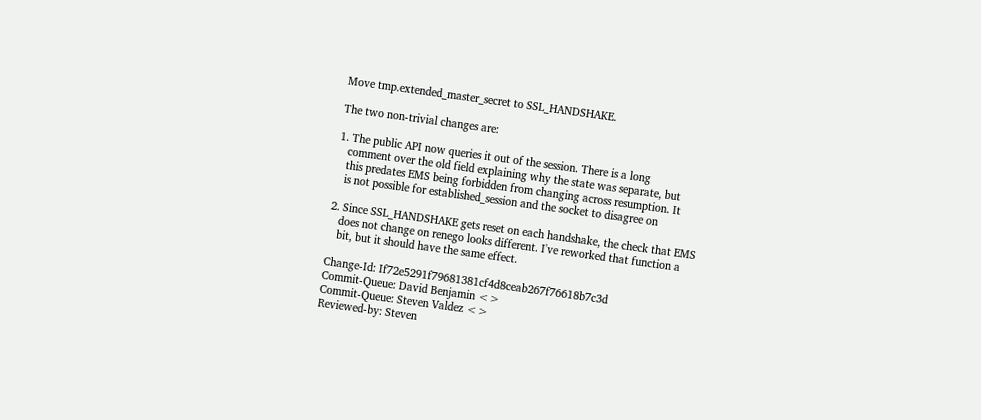Move tmp.extended_master_secret to SSL_HANDSHAKE.

The two non-trivial changes are:

1. The public API now queries it out of the session. There is a long
   comment over the old field explaining why the state was separate, but
   this predates EMS being forbidden from changing across resumption. It
   is not possible for established_session and the socket to disagree on

2. Since SSL_HANDSHAKE gets reset on each handshake, the check that EMS
   does not change on renego looks different. I've reworked that function a
   bit, but it should have the same effect.

Change-Id: If72e5291f79681381cf4d8ceab267f76618b7c3d
Commit-Queue: David Benjamin <>
Commit-Queue: Steven Valdez <>
Reviewed-by: Steven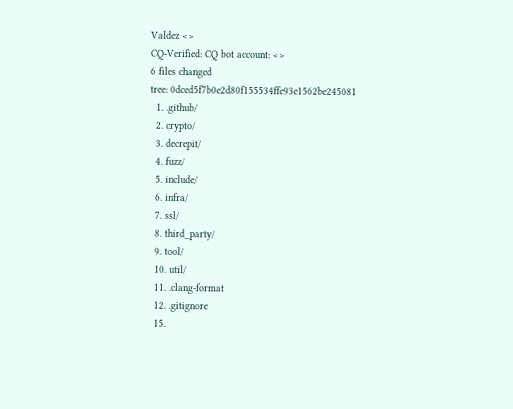Valdez <>
CQ-Verified: CQ bot account: <>
6 files changed
tree: 0dced5f7b0e2d80f155534ffe93e1562be245081
  1. .github/
  2. crypto/
  3. decrepit/
  4. fuzz/
  5. include/
  6. infra/
  7. ssl/
  8. third_party/
  9. tool/
  10. util/
  11. .clang-format
  12. .gitignore
  15.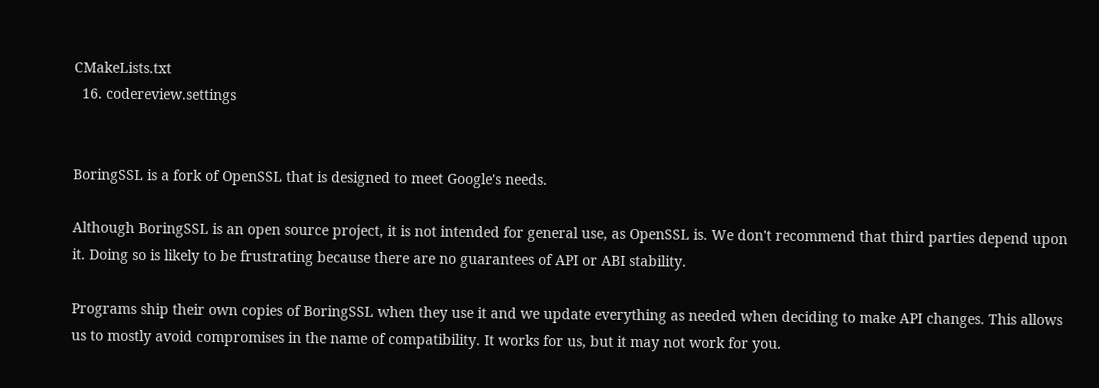CMakeLists.txt
  16. codereview.settings


BoringSSL is a fork of OpenSSL that is designed to meet Google's needs.

Although BoringSSL is an open source project, it is not intended for general use, as OpenSSL is. We don't recommend that third parties depend upon it. Doing so is likely to be frustrating because there are no guarantees of API or ABI stability.

Programs ship their own copies of BoringSSL when they use it and we update everything as needed when deciding to make API changes. This allows us to mostly avoid compromises in the name of compatibility. It works for us, but it may not work for you.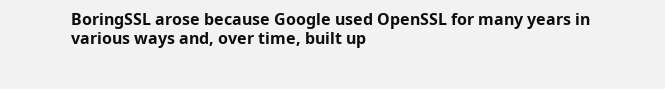BoringSSL arose because Google used OpenSSL for many years in various ways and, over time, built up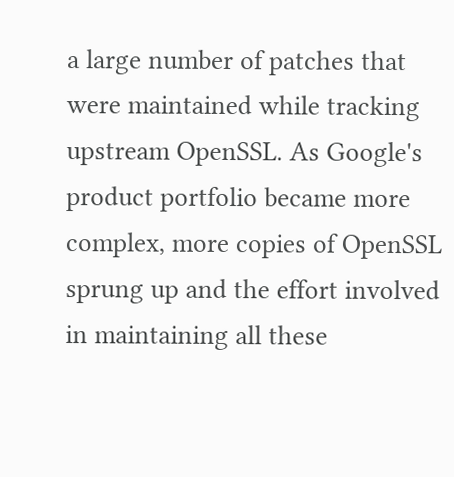a large number of patches that were maintained while tracking upstream OpenSSL. As Google's product portfolio became more complex, more copies of OpenSSL sprung up and the effort involved in maintaining all these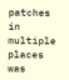patches in multiple places was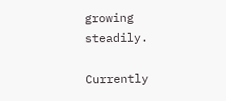growing steadily.

Currently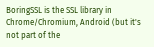BoringSSL is the SSL library in Chrome/Chromium, Android (but it's not part of the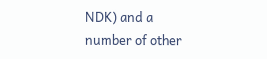NDK) and a number of other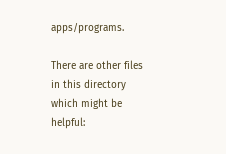apps/programs.

There are other files in this directory which might be helpful: